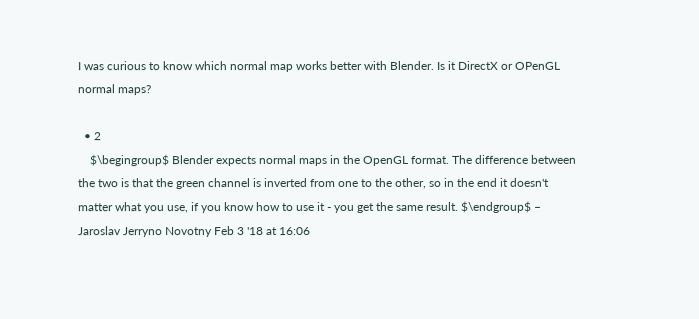I was curious to know which normal map works better with Blender. Is it DirectX or OPenGL normal maps?

  • 2
    $\begingroup$ Blender expects normal maps in the OpenGL format. The difference between the two is that the green channel is inverted from one to the other, so in the end it doesn't matter what you use, if you know how to use it - you get the same result. $\endgroup$ – Jaroslav Jerryno Novotny Feb 3 '18 at 16:06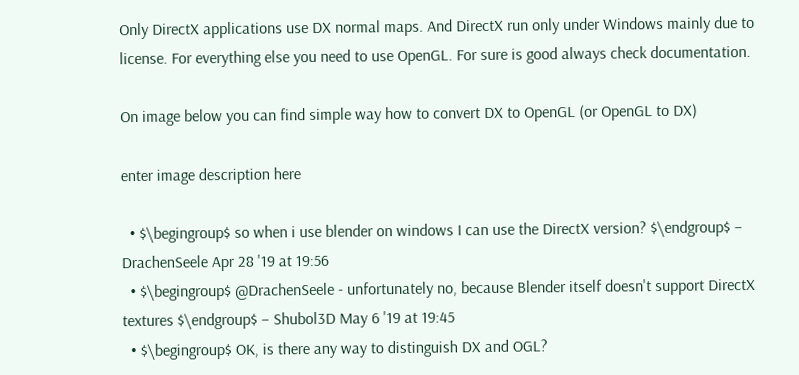Only DirectX applications use DX normal maps. And DirectX run only under Windows mainly due to license. For everything else you need to use OpenGL. For sure is good always check documentation.

On image below you can find simple way how to convert DX to OpenGL (or OpenGL to DX)

enter image description here

  • $\begingroup$ so when i use blender on windows I can use the DirectX version? $\endgroup$ – DrachenSeele Apr 28 '19 at 19:56
  • $\begingroup$ @DrachenSeele - unfortunately no, because Blender itself doesn't support DirectX textures $\endgroup$ – Shubol3D May 6 '19 at 19:45
  • $\begingroup$ OK, is there any way to distinguish DX and OGL?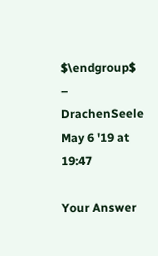$\endgroup$ – DrachenSeele May 6 '19 at 19:47

Your Answer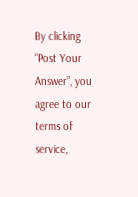By clicking “Post Your Answer”, you agree to our terms of service,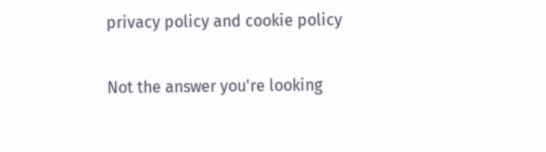privacy policy and cookie policy

Not the answer you're looking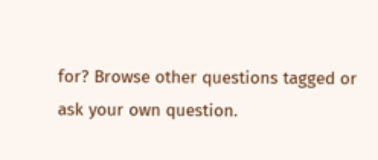for? Browse other questions tagged or ask your own question.